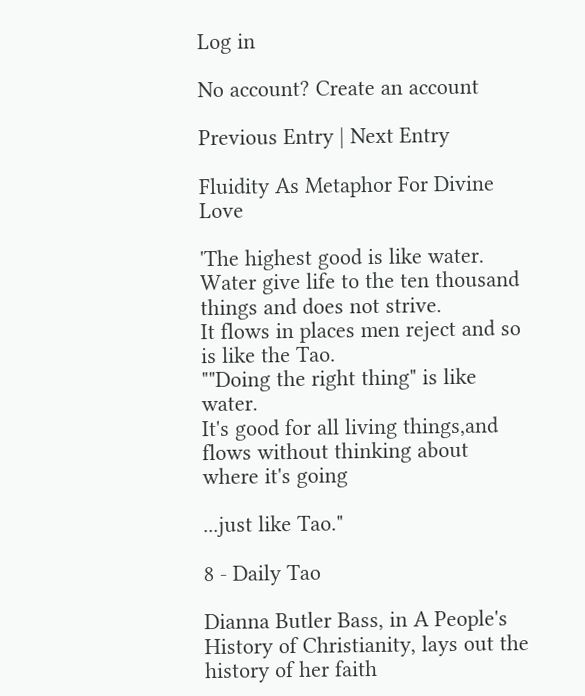Log in

No account? Create an account

Previous Entry | Next Entry

Fluidity As Metaphor For Divine Love

'The highest good is like water.
Water give life to the ten thousand things and does not strive.
It flows in places men reject and so is like the Tao.
""Doing the right thing" is like water.
It's good for all living things,and flows without thinking about where it's going

...just like Tao."

8 - Daily Tao

Dianna Butler Bass, in A People's History of Christianity, lays out the history of her faith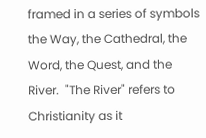framed in a series of symbols the Way, the Cathedral, the Word, the Quest, and the River.  "The River" refers to Christianity as it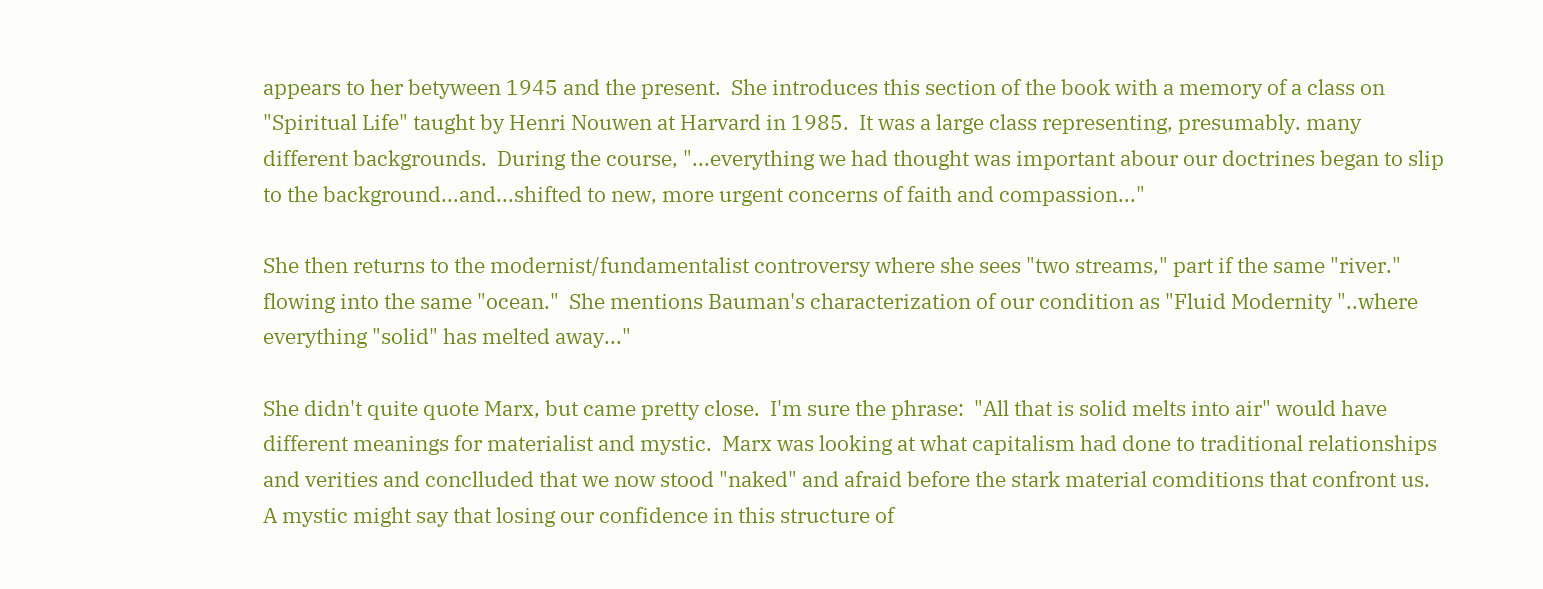appears to her betyween 1945 and the present.  She introduces this section of the book with a memory of a class on "Spiritual Life" taught by Henri Nouwen at Harvard in 1985.  It was a large class representing, presumably. many different backgrounds.  During the course, "...everything we had thought was important abour our doctrines began to slip to the background...and...shifted to new, more urgent concerns of faith and compassion..."

She then returns to the modernist/fundamentalist controversy where she sees "two streams," part if the same "river." flowing into the same "ocean."  She mentions Bauman's characterization of our condition as "Fluid Modernity "..where everything "solid" has melted away..."

She didn't quite quote Marx, but came pretty close.  I'm sure the phrase:  "All that is solid melts into air" would have different meanings for materialist and mystic.  Marx was looking at what capitalism had done to traditional relationships and verities and conclluded that we now stood "naked" and afraid before the stark material comditions that confront us.  A mystic might say that losing our confidence in this structure of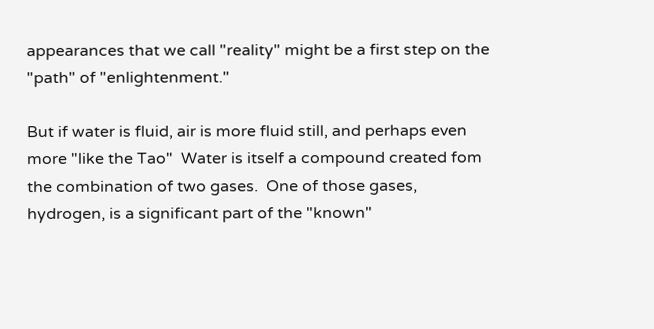appearances that we call "reality" might be a first step on the "path" of "enlightenment."

But if water is fluid, air is more fluid still, and perhaps even more "like the Tao"  Water is itself a compound created fom the combination of two gases.  One of those gases, hydrogen, is a significant part of the "known"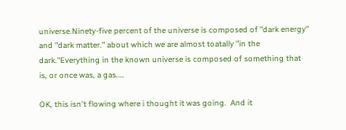universe.Ninety-five percent of the universe is composed of "dark energy" and "dark matter." about which we are almost toatally "in the dark."Everything in the known universe is composed of something that is, or once was, a gas....

OK, this isn't flowing where i thought it was going.  And it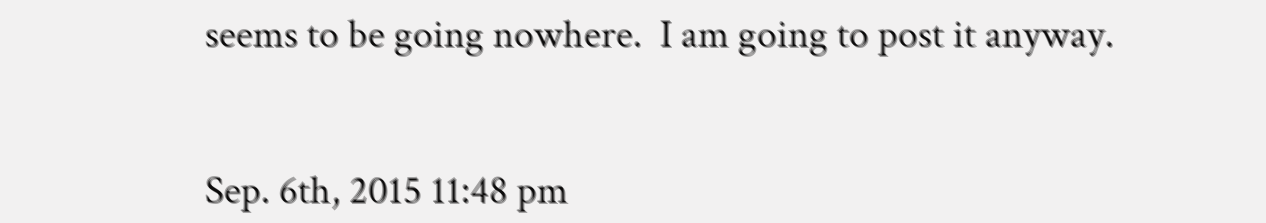seems to be going nowhere.  I am going to post it anyway.


Sep. 6th, 2015 11:48 pm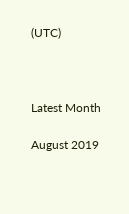(UTC)



Latest Month

August 2019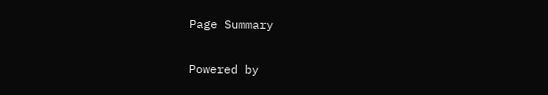Page Summary

Powered by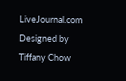LiveJournal.com
Designed by Tiffany Chow